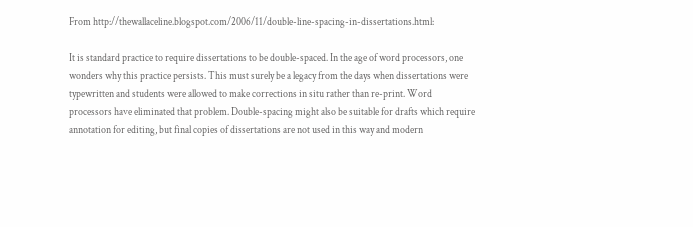From http://thewallaceline.blogspot.com/2006/11/double-line-spacing-in-dissertations.html:

It is standard practice to require dissertations to be double-spaced. In the age of word processors, one wonders why this practice persists. This must surely be a legacy from the days when dissertations were typewritten and students were allowed to make corrections in situ rather than re-print. Word processors have eliminated that problem. Double-spacing might also be suitable for drafts which require annotation for editing, but final copies of dissertations are not used in this way and modern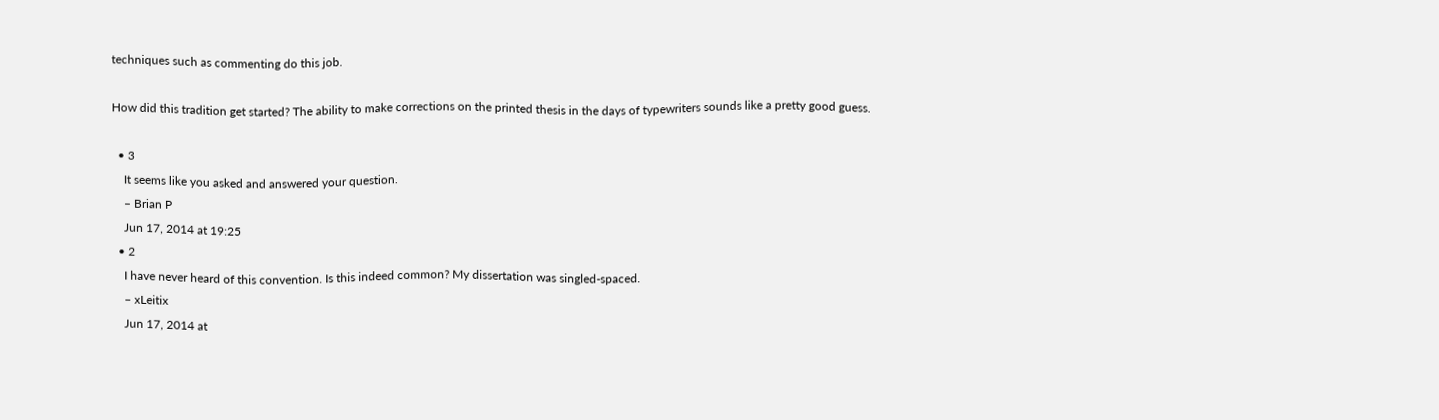techniques such as commenting do this job.

How did this tradition get started? The ability to make corrections on the printed thesis in the days of typewriters sounds like a pretty good guess.

  • 3
    It seems like you asked and answered your question.
    – Brian P
    Jun 17, 2014 at 19:25
  • 2
    I have never heard of this convention. Is this indeed common? My dissertation was singled-spaced.
    – xLeitix
    Jun 17, 2014 at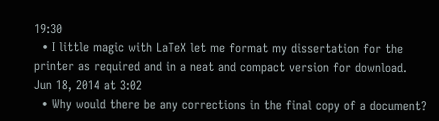19:30
  • I little magic with LaTeX let me format my dissertation for the printer as required and in a neat and compact version for download. Jun 18, 2014 at 3:02
  • Why would there be any corrections in the final copy of a document?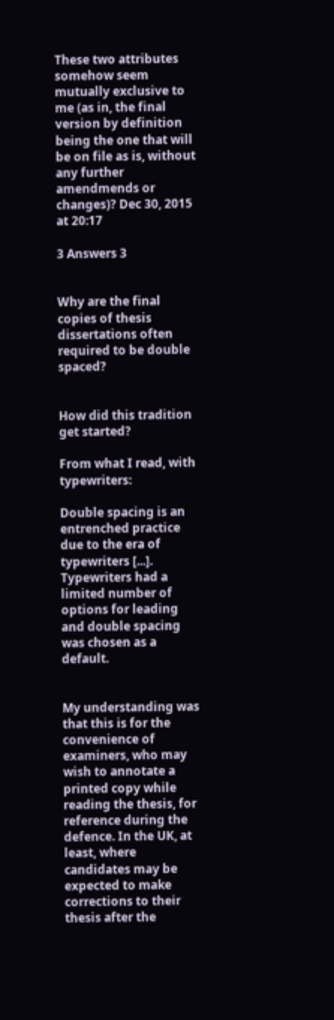These two attributes somehow seem mutually exclusive to me (as in, the final version by definition being the one that will be on file as is, without any further amendmends or changes)? Dec 30, 2015 at 20:17

3 Answers 3


Why are the final copies of thesis dissertations often required to be double spaced?


How did this tradition get started?

From what I read, with typewriters:

Double spacing is an entrenched practice due to the era of typewriters [...]. Typewriters had a limited number of options for leading and double spacing was chosen as a default.


My understanding was that this is for the convenience of examiners, who may wish to annotate a printed copy while reading the thesis, for reference during the defence. In the UK, at least, where candidates may be expected to make corrections to their thesis after the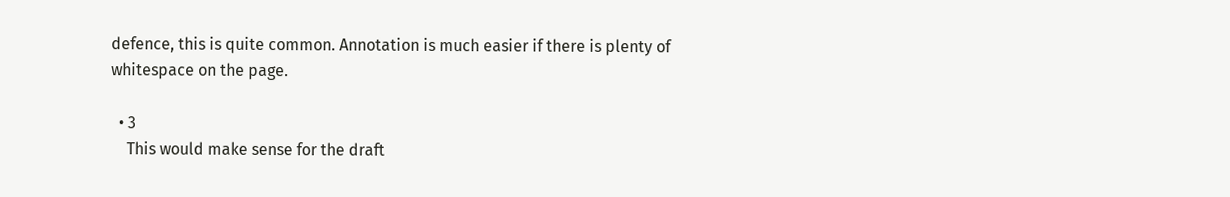defence, this is quite common. Annotation is much easier if there is plenty of whitespace on the page.

  • 3
    This would make sense for the draft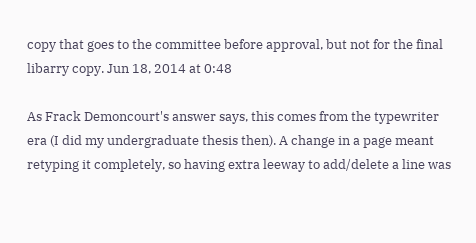copy that goes to the committee before approval, but not for the final libarry copy. Jun 18, 2014 at 0:48

As Frack Demoncourt's answer says, this comes from the typewriter era (I did my undergraduate thesis then). A change in a page meant retyping it completely, so having extra leeway to add/delete a line was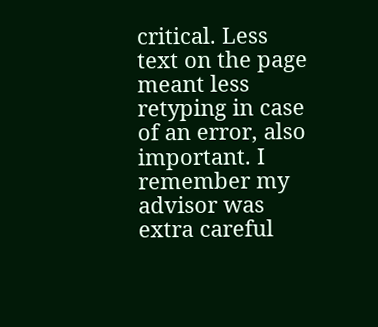critical. Less text on the page meant less retyping in case of an error, also important. I remember my advisor was extra careful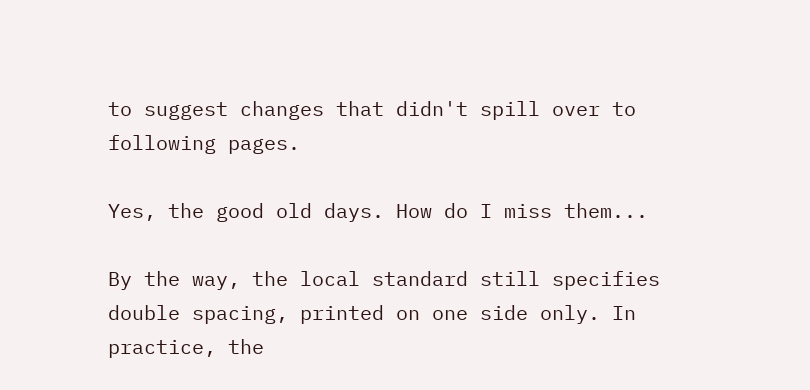to suggest changes that didn't spill over to following pages.

Yes, the good old days. How do I miss them...

By the way, the local standard still specifies double spacing, printed on one side only. In practice, the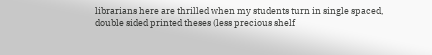librarians here are thrilled when my students turn in single spaced, double sided printed theses (less precious shelf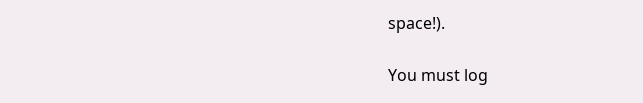space!).

You must log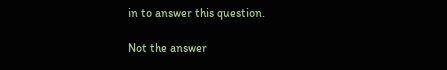in to answer this question.

Not the answer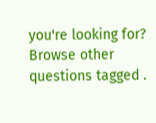you're looking for? Browse other questions tagged .